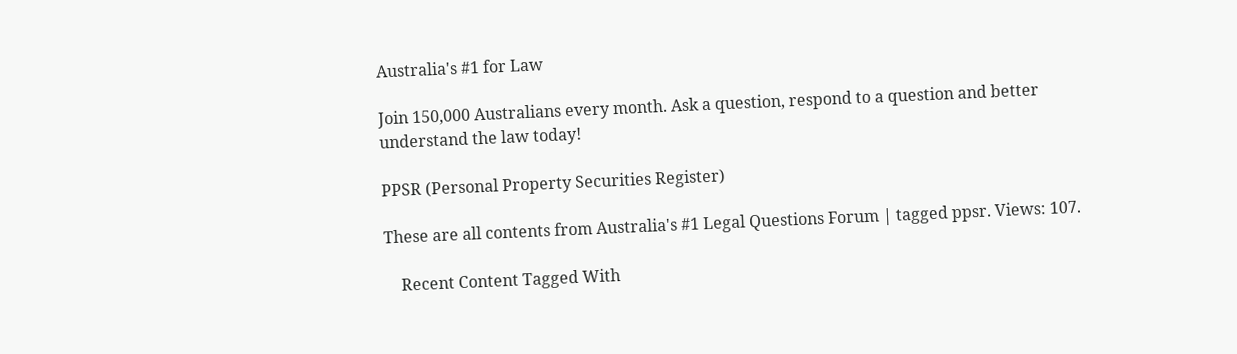Australia's #1 for Law

Join 150,000 Australians every month. Ask a question, respond to a question and better understand the law today!

PPSR (Personal Property Securities Register)

These are all contents from Australia's #1 Legal Questions Forum | tagged ppsr. Views: 107.

    Recent Content Tagged With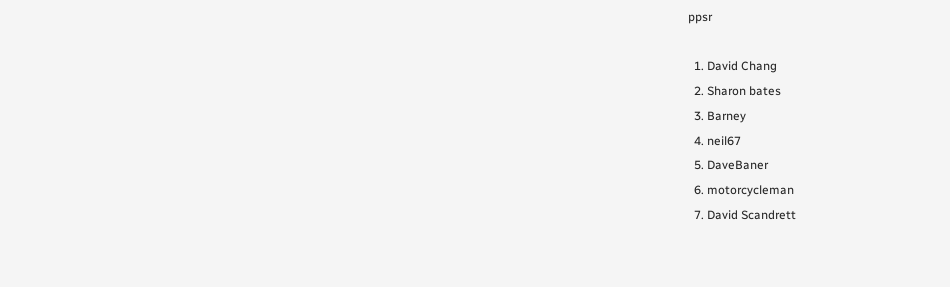ppsr

  1. David Chang
  2. Sharon bates
  3. Barney
  4. neil67
  5. DaveBaner
  6. motorcycleman
  7. David Scandrett